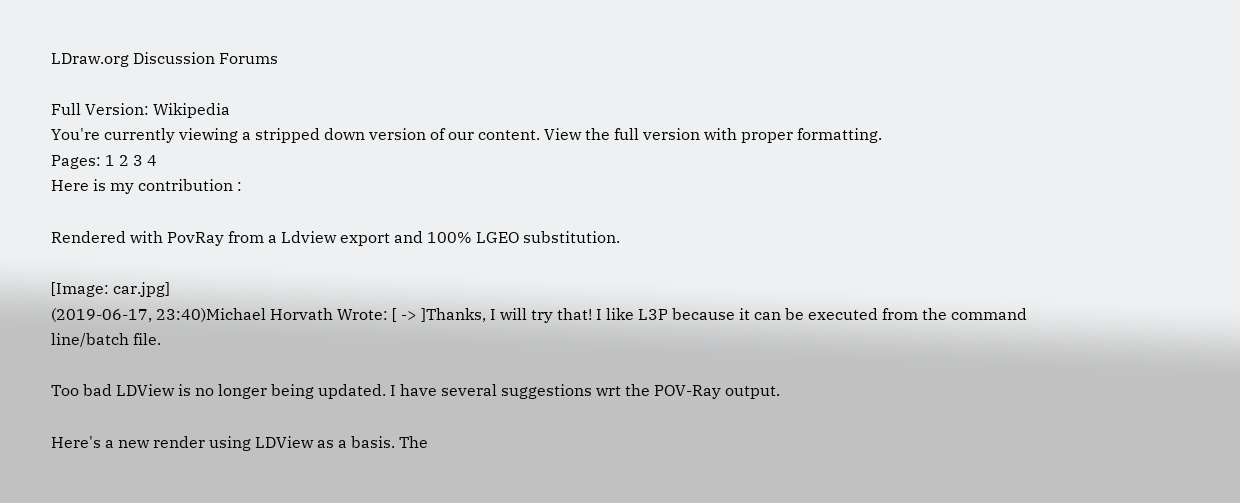LDraw.org Discussion Forums

Full Version: Wikipedia
You're currently viewing a stripped down version of our content. View the full version with proper formatting.
Pages: 1 2 3 4
Here is my contribution :

Rendered with PovRay from a Ldview export and 100% LGEO substitution.

[Image: car.jpg]
(2019-06-17, 23:40)Michael Horvath Wrote: [ -> ]Thanks, I will try that! I like L3P because it can be executed from the command line/batch file.

Too bad LDView is no longer being updated. I have several suggestions wrt the POV-Ray output.

Here's a new render using LDView as a basis. The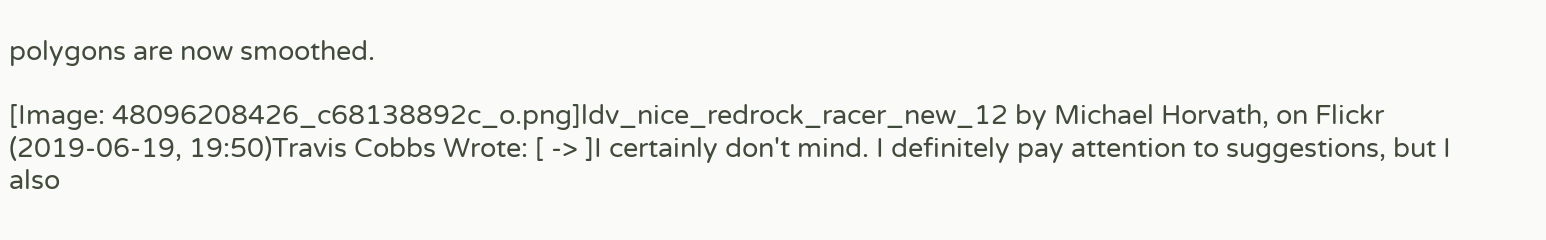polygons are now smoothed.

[Image: 48096208426_c68138892c_o.png]ldv_nice_redrock_racer_new_12 by Michael Horvath, on Flickr
(2019-06-19, 19:50)Travis Cobbs Wrote: [ -> ]I certainly don't mind. I definitely pay attention to suggestions, but I also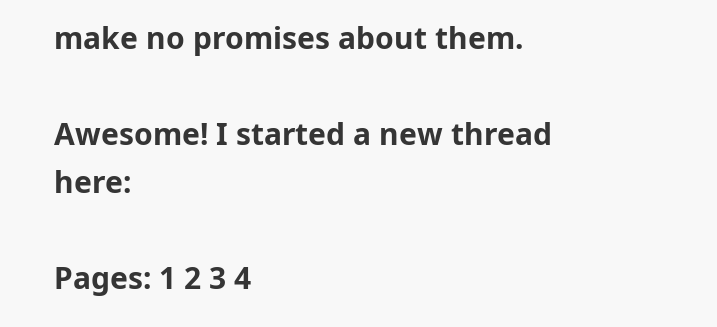make no promises about them.

Awesome! I started a new thread here:

Pages: 1 2 3 4